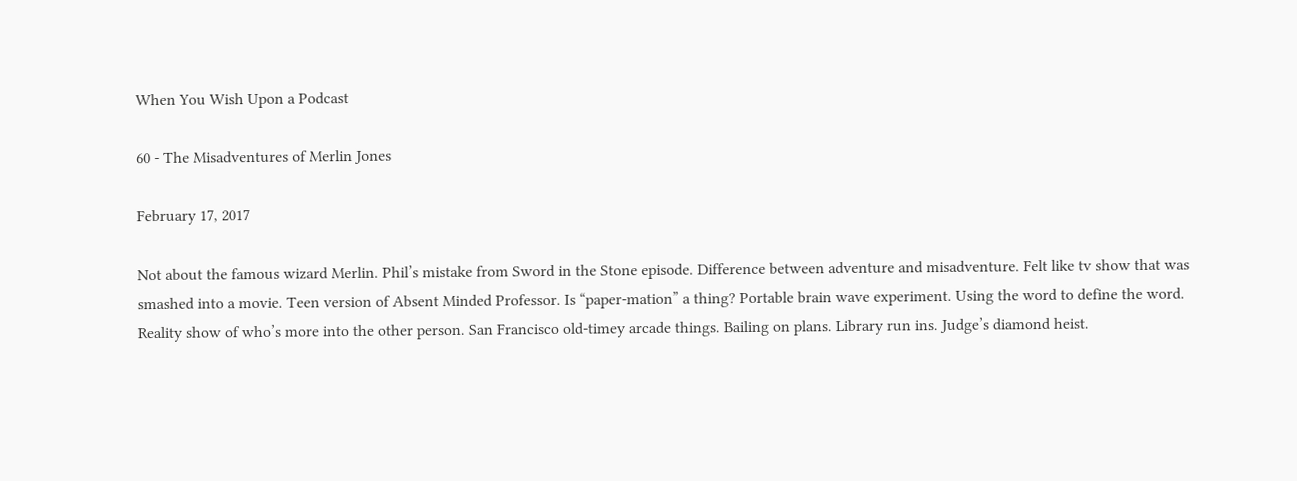When You Wish Upon a Podcast

60 - The Misadventures of Merlin Jones

February 17, 2017

Not about the famous wizard Merlin. Phil’s mistake from Sword in the Stone episode. Difference between adventure and misadventure. Felt like tv show that was smashed into a movie. Teen version of Absent Minded Professor. Is “paper-mation” a thing? Portable brain wave experiment. Using the word to define the word. Reality show of who’s more into the other person. San Francisco old-timey arcade things. Bailing on plans. Library run ins. Judge’s diamond heist.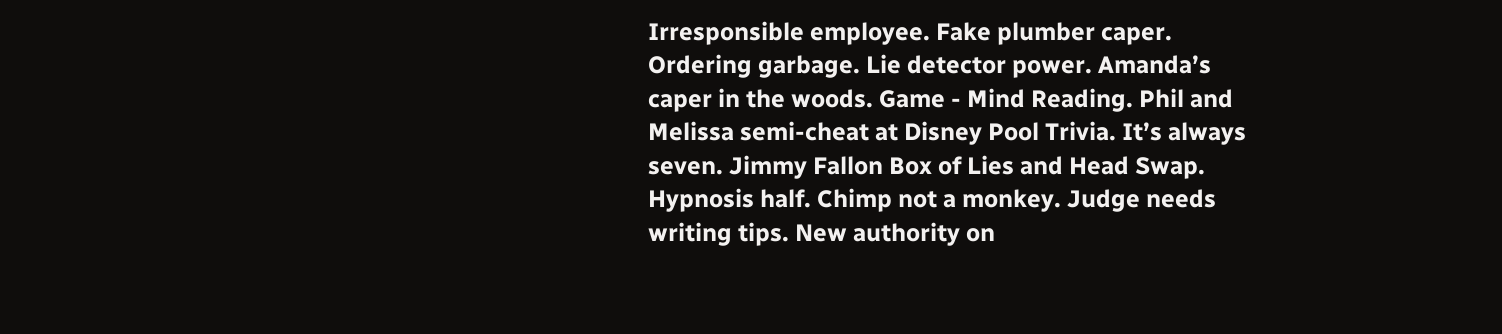Irresponsible employee. Fake plumber caper. Ordering garbage. Lie detector power. Amanda’s caper in the woods. Game - Mind Reading. Phil and Melissa semi-cheat at Disney Pool Trivia. It’s always seven. Jimmy Fallon Box of Lies and Head Swap. Hypnosis half. Chimp not a monkey. Judge needs writing tips. New authority on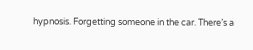hypnosis. Forgetting someone in the car. There’s a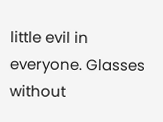little evil in everyone. Glasses without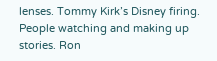lenses. Tommy Kirk’s Disney firing. People watching and making up stories. Ron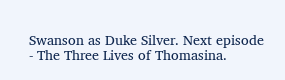Swanson as Duke Silver. Next episode - The Three Lives of Thomasina.